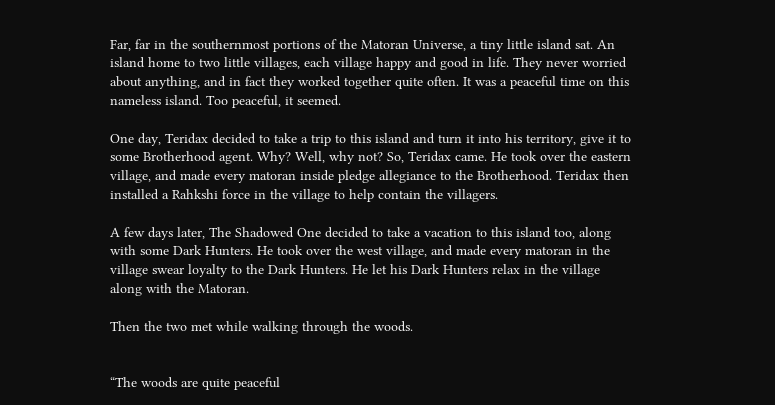Far, far in the southernmost portions of the Matoran Universe, a tiny little island sat. An island home to two little villages, each village happy and good in life. They never worried  about anything, and in fact they worked together quite often. It was a peaceful time on this nameless island. Too peaceful, it seemed.

One day, Teridax decided to take a trip to this island and turn it into his territory, give it to some Brotherhood agent. Why? Well, why not? So, Teridax came. He took over the eastern village, and made every matoran inside pledge allegiance to the Brotherhood. Teridax then installed a Rahkshi force in the village to help contain the villagers.

A few days later, The Shadowed One decided to take a vacation to this island too, along with some Dark Hunters. He took over the west village, and made every matoran in the village swear loyalty to the Dark Hunters. He let his Dark Hunters relax in the village along with the Matoran.

Then the two met while walking through the woods.


“The woods are quite peaceful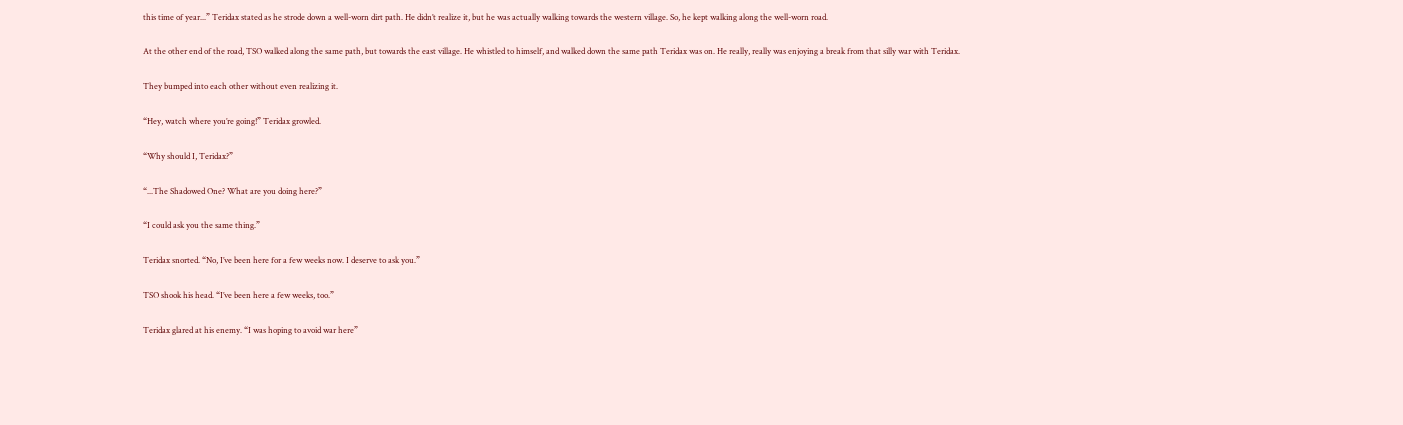this time of year...” Teridax stated as he strode down a well-worn dirt path. He didn’t realize it, but he was actually walking towards the western village. So, he kept walking along the well-worn road.

At the other end of the road, TSO walked along the same path, but towards the east village. He whistled to himself, and walked down the same path Teridax was on. He really, really was enjoying a break from that silly war with Teridax.

They bumped into each other without even realizing it.

“Hey, watch where you’re going!” Teridax growled.

“Why should I, Teridax?”

“...The Shadowed One? What are you doing here?”

“I could ask you the same thing.”

Teridax snorted. “No, I’ve been here for a few weeks now. I deserve to ask you.”

TSO shook his head. “I’ve been here a few weeks, too.”

Teridax glared at his enemy. “I was hoping to avoid war here”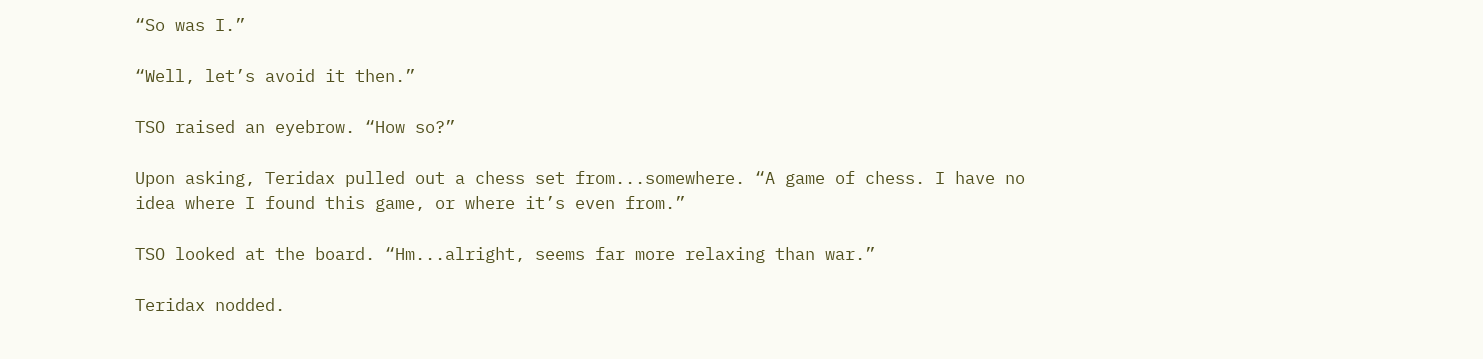“So was I.”

“Well, let’s avoid it then.”

TSO raised an eyebrow. “How so?”

Upon asking, Teridax pulled out a chess set from...somewhere. “A game of chess. I have no idea where I found this game, or where it’s even from.”

TSO looked at the board. “Hm...alright, seems far more relaxing than war.”

Teridax nodded.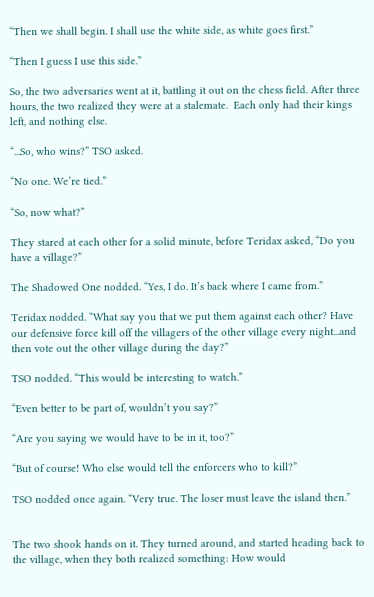“Then we shall begin. I shall use the white side, as white goes first.”

“Then I guess I use this side.”

So, the two adversaries went at it, battling it out on the chess field. After three hours, the two realized they were at a stalemate.  Each only had their kings left, and nothing else.

“...So, who wins?” TSO asked.

“No one. We’re tied.”

“So, now what?”

They stared at each other for a solid minute, before Teridax asked, “Do you have a village?”

The Shadowed One nodded. “Yes, I do. It’s back where I came from.”

Teridax nodded. “What say you that we put them against each other? Have our defensive force kill off the villagers of the other village every night...and then vote out the other village during the day?”

TSO nodded. “This would be interesting to watch.”

“Even better to be part of, wouldn’t you say?”

“Are you saying we would have to be in it, too?”

“But of course! Who else would tell the enforcers who to kill?”

TSO nodded once again. “Very true. The loser must leave the island then.”


The two shook hands on it. They turned around, and started heading back to the village, when they both realized something: How would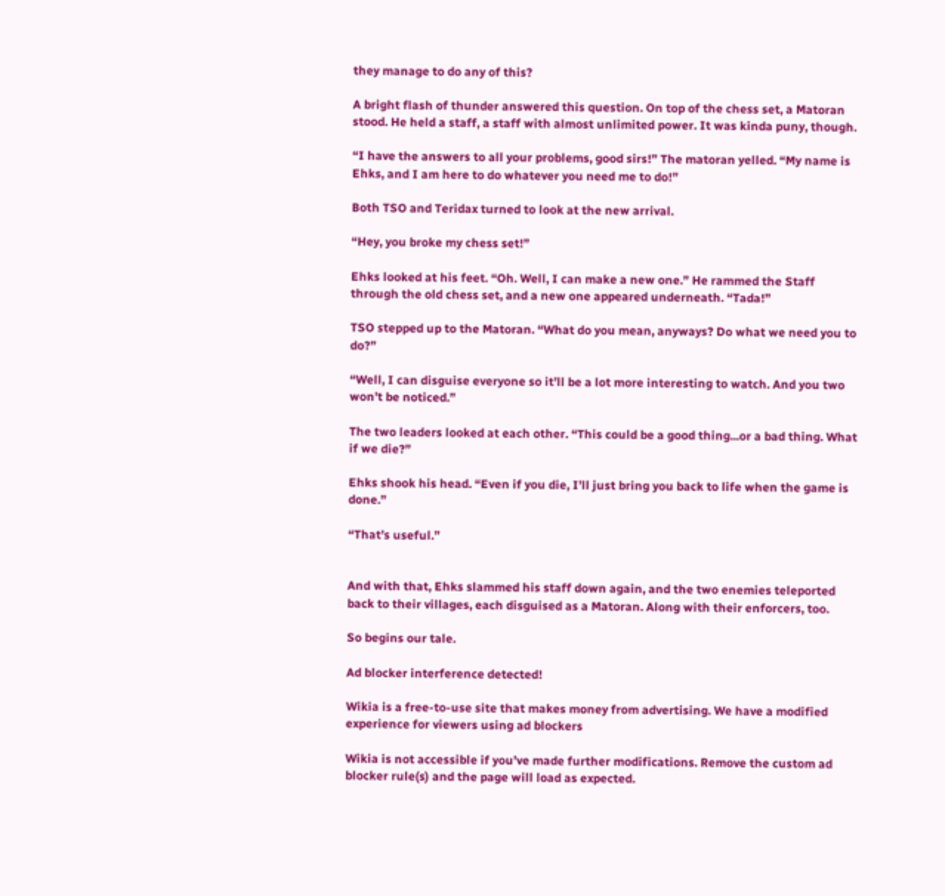they manage to do any of this?

A bright flash of thunder answered this question. On top of the chess set, a Matoran stood. He held a staff, a staff with almost unlimited power. It was kinda puny, though.

“I have the answers to all your problems, good sirs!” The matoran yelled. “My name is Ehks, and I am here to do whatever you need me to do!”

Both TSO and Teridax turned to look at the new arrival.

“Hey, you broke my chess set!”

Ehks looked at his feet. “Oh. Well, I can make a new one.” He rammed the Staff through the old chess set, and a new one appeared underneath. “Tada!”

TSO stepped up to the Matoran. “What do you mean, anyways? Do what we need you to do?”

“Well, I can disguise everyone so it’ll be a lot more interesting to watch. And you two won’t be noticed.”

The two leaders looked at each other. “This could be a good thing...or a bad thing. What if we die?”

Ehks shook his head. “Even if you die, I’ll just bring you back to life when the game is done.”

“That’s useful.”


And with that, Ehks slammed his staff down again, and the two enemies teleported back to their villages, each disguised as a Matoran. Along with their enforcers, too.

So begins our tale.

Ad blocker interference detected!

Wikia is a free-to-use site that makes money from advertising. We have a modified experience for viewers using ad blockers

Wikia is not accessible if you’ve made further modifications. Remove the custom ad blocker rule(s) and the page will load as expected.